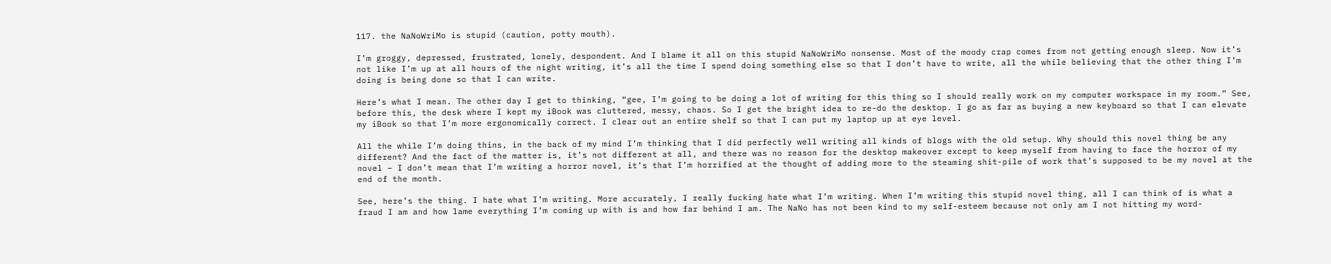117. the NaNoWriMo is stupid (caution, potty mouth).

I’m groggy, depressed, frustrated, lonely, despondent. And I blame it all on this stupid NaNoWriMo nonsense. Most of the moody crap comes from not getting enough sleep. Now it’s not like I’m up at all hours of the night writing, it’s all the time I spend doing something else so that I don’t have to write, all the while believing that the other thing I’m doing is being done so that I can write.

Here’s what I mean. The other day I get to thinking, “gee, I’m going to be doing a lot of writing for this thing so I should really work on my computer workspace in my room.” See, before this, the desk where I kept my iBook was cluttered, messy, chaos. So I get the bright idea to re-do the desktop. I go as far as buying a new keyboard so that I can elevate my iBook so that I’m more ergonomically correct. I clear out an entire shelf so that I can put my laptop up at eye level.

All the while I’m doing thins, in the back of my mind I’m thinking that I did perfectly well writing all kinds of blogs with the old setup. Why should this novel thing be any different? And the fact of the matter is, it’s not different at all, and there was no reason for the desktop makeover except to keep myself from having to face the horror of my novel – I don’t mean that I’m writing a horror novel, it’s that I’m horrified at the thought of adding more to the steaming shit-pile of work that’s supposed to be my novel at the end of the month.

See, here’s the thing. I hate what I’m writing. More accurately, I really fucking hate what I’m writing. When I’m writing this stupid novel thing, all I can think of is what a fraud I am and how lame everything I’m coming up with is and how far behind I am. The NaNo has not been kind to my self-esteem because not only am I not hitting my word-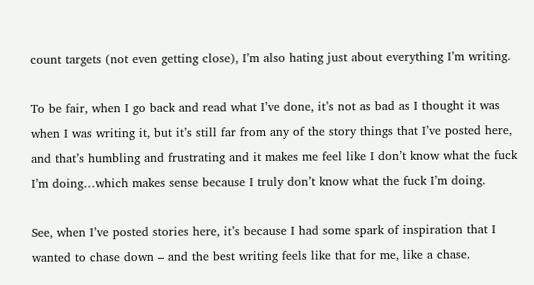count targets (not even getting close), I’m also hating just about everything I’m writing.

To be fair, when I go back and read what I’ve done, it’s not as bad as I thought it was when I was writing it, but it’s still far from any of the story things that I’ve posted here, and that’s humbling and frustrating and it makes me feel like I don’t know what the fuck I’m doing…which makes sense because I truly don’t know what the fuck I’m doing.

See, when I’ve posted stories here, it’s because I had some spark of inspiration that I wanted to chase down – and the best writing feels like that for me, like a chase.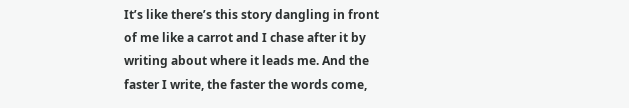It’s like there’s this story dangling in front of me like a carrot and I chase after it by writing about where it leads me. And the faster I write, the faster the words come,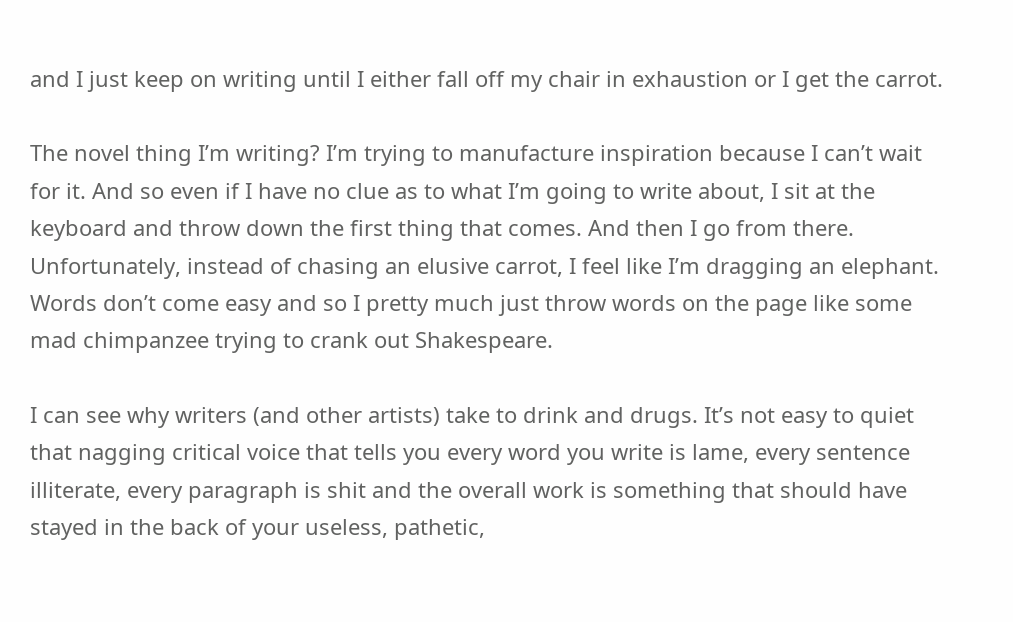and I just keep on writing until I either fall off my chair in exhaustion or I get the carrot.

The novel thing I’m writing? I’m trying to manufacture inspiration because I can’t wait for it. And so even if I have no clue as to what I’m going to write about, I sit at the keyboard and throw down the first thing that comes. And then I go from there. Unfortunately, instead of chasing an elusive carrot, I feel like I’m dragging an elephant. Words don’t come easy and so I pretty much just throw words on the page like some mad chimpanzee trying to crank out Shakespeare.

I can see why writers (and other artists) take to drink and drugs. It’s not easy to quiet that nagging critical voice that tells you every word you write is lame, every sentence illiterate, every paragraph is shit and the overall work is something that should have stayed in the back of your useless, pathetic,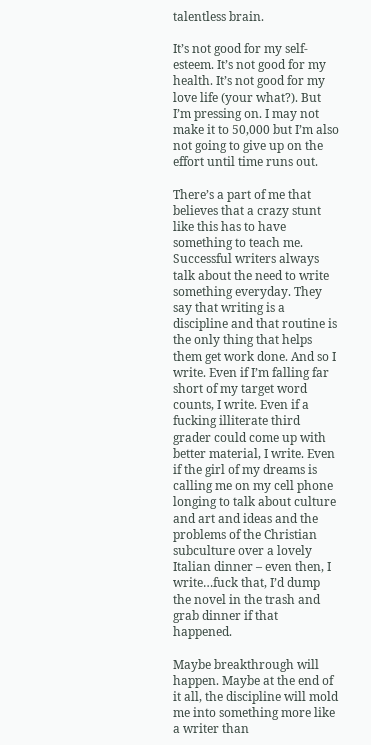talentless brain.

It’s not good for my self-esteem. It’s not good for my health. It’s not good for my love life (your what?). But I’m pressing on. I may not make it to 50,000 but I’m also not going to give up on the effort until time runs out.

There’s a part of me that believes that a crazy stunt like this has to have something to teach me. Successful writers always talk about the need to write something everyday. They say that writing is a discipline and that routine is the only thing that helps them get work done. And so I write. Even if I’m falling far short of my target word counts, I write. Even if a fucking illiterate third grader could come up with better material, I write. Even if the girl of my dreams is calling me on my cell phone longing to talk about culture and art and ideas and the problems of the Christian subculture over a lovely Italian dinner – even then, I write…fuck that, I’d dump the novel in the trash and grab dinner if that happened.

Maybe breakthrough will happen. Maybe at the end of it all, the discipline will mold me into something more like a writer than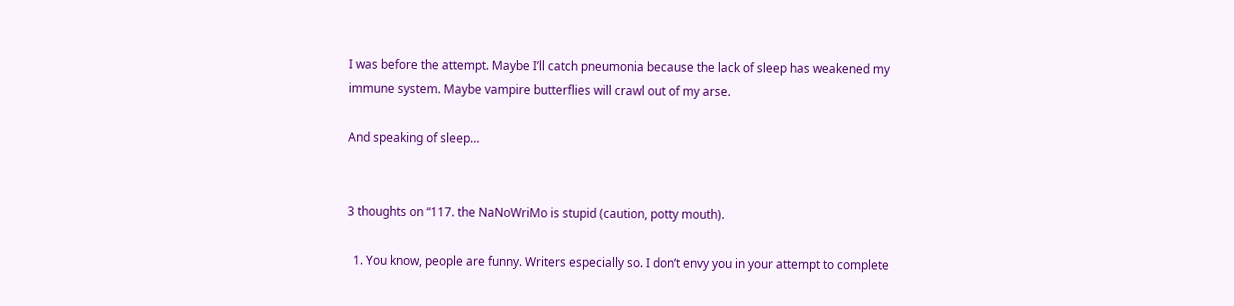I was before the attempt. Maybe I’ll catch pneumonia because the lack of sleep has weakened my immune system. Maybe vampire butterflies will crawl out of my arse.

And speaking of sleep…


3 thoughts on “117. the NaNoWriMo is stupid (caution, potty mouth).

  1. You know, people are funny. Writers especially so. I don’t envy you in your attempt to complete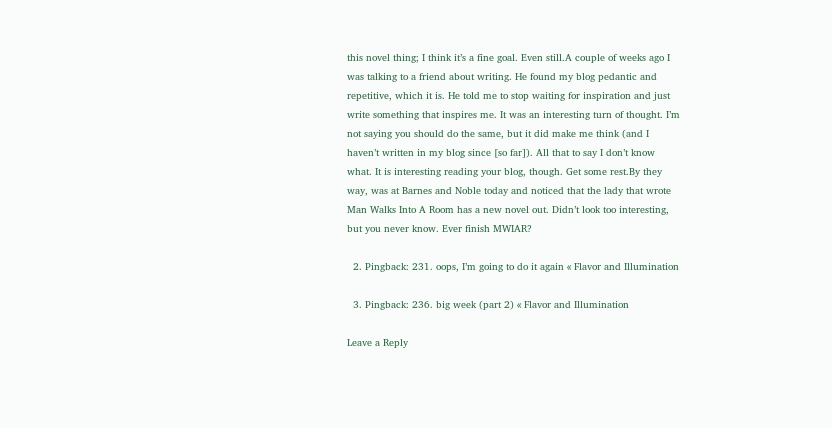this novel thing; I think it’s a fine goal. Even still.A couple of weeks ago I was talking to a friend about writing. He found my blog pedantic and repetitive, which it is. He told me to stop waiting for inspiration and just write something that inspires me. It was an interesting turn of thought. I’m not saying you should do the same, but it did make me think (and I haven’t written in my blog since [so far]). All that to say I don’t know what. It is interesting reading your blog, though. Get some rest.By they way, was at Barnes and Noble today and noticed that the lady that wrote Man Walks Into A Room has a new novel out. Didn’t look too interesting, but you never know. Ever finish MWIAR?

  2. Pingback: 231. oops, I’m going to do it again « Flavor and Illumination

  3. Pingback: 236. big week (part 2) « Flavor and Illumination

Leave a Reply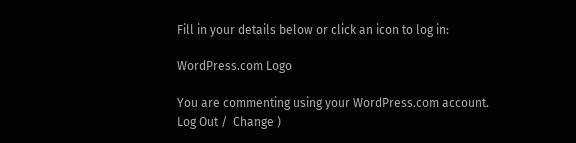Fill in your details below or click an icon to log in:

WordPress.com Logo

You are commenting using your WordPress.com account. Log Out /  Change )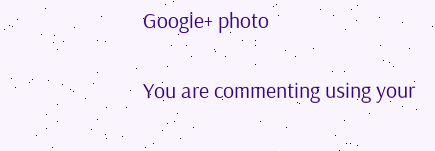Google+ photo

You are commenting using your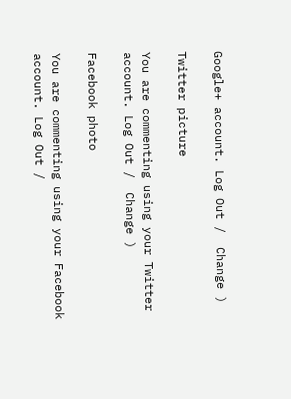Google+ account. Log Out /  Change )

Twitter picture

You are commenting using your Twitter account. Log Out /  Change )

Facebook photo

You are commenting using your Facebook account. Log Out /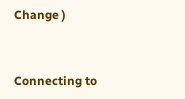Change )


Connecting to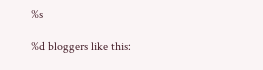%s

%d bloggers like this: